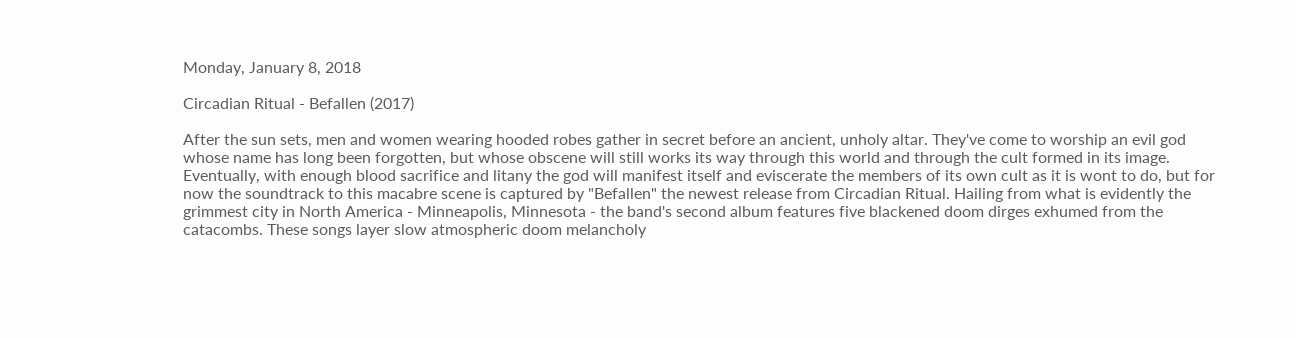Monday, January 8, 2018

Circadian Ritual - Befallen (2017)

After the sun sets, men and women wearing hooded robes gather in secret before an ancient, unholy altar. They've come to worship an evil god whose name has long been forgotten, but whose obscene will still works its way through this world and through the cult formed in its image. Eventually, with enough blood sacrifice and litany the god will manifest itself and eviscerate the members of its own cult as it is wont to do, but for now the soundtrack to this macabre scene is captured by "Befallen" the newest release from Circadian Ritual. Hailing from what is evidently the grimmest city in North America - Minneapolis, Minnesota - the band's second album features five blackened doom dirges exhumed from the catacombs. These songs layer slow atmospheric doom melancholy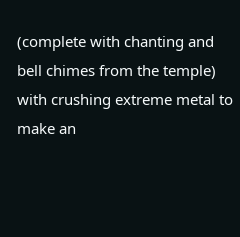(complete with chanting and bell chimes from the temple) with crushing extreme metal to make an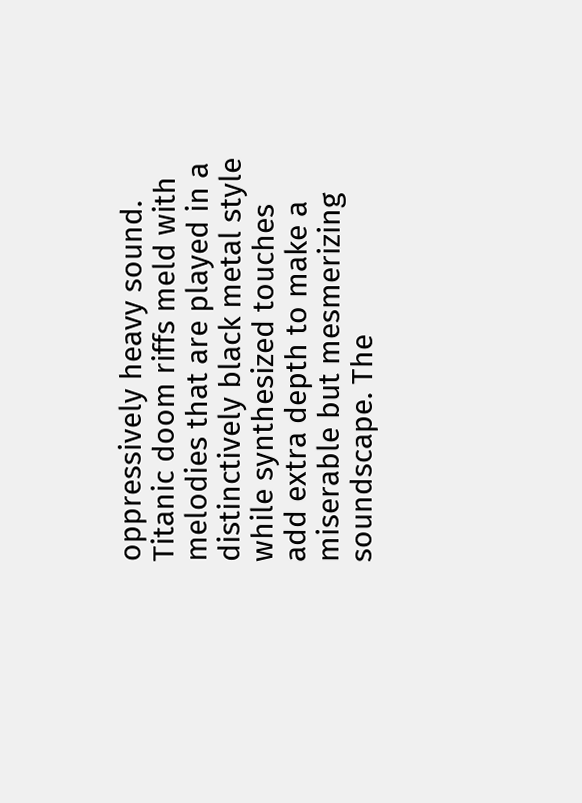oppressively heavy sound. Titanic doom riffs meld with melodies that are played in a distinctively black metal style while synthesized touches add extra depth to make a miserable but mesmerizing soundscape. The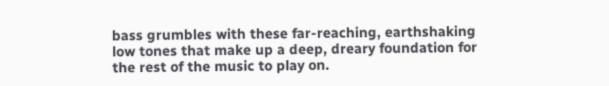bass grumbles with these far-reaching, earthshaking low tones that make up a deep, dreary foundation for the rest of the music to play on.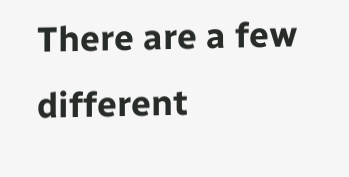There are a few different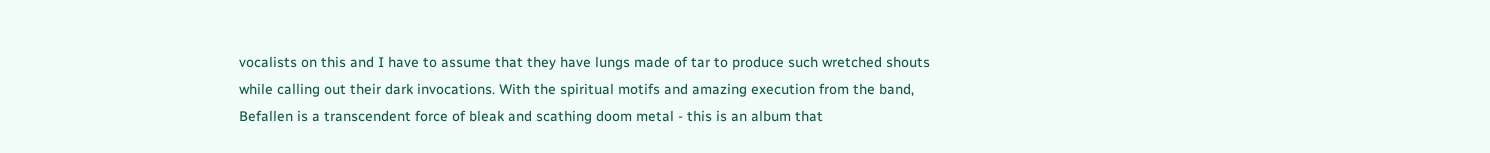vocalists on this and I have to assume that they have lungs made of tar to produce such wretched shouts while calling out their dark invocations. With the spiritual motifs and amazing execution from the band, Befallen is a transcendent force of bleak and scathing doom metal - this is an album that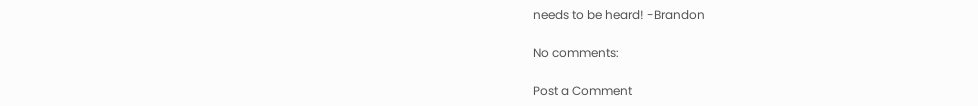needs to be heard! -Brandon

No comments:

Post a Comment